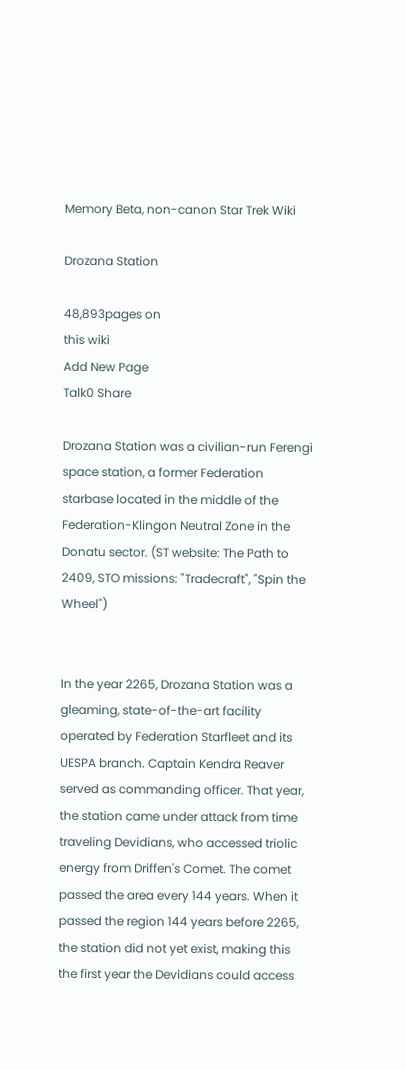Memory Beta, non-canon Star Trek Wiki

Drozana Station

48,893pages on
this wiki
Add New Page
Talk0 Share

Drozana Station was a civilian-run Ferengi space station, a former Federation starbase located in the middle of the Federation-Klingon Neutral Zone in the Donatu sector. (ST website: The Path to 2409, STO missions: "Tradecraft", "Spin the Wheel")


In the year 2265, Drozana Station was a gleaming, state-of-the-art facility operated by Federation Starfleet and its UESPA branch. Captain Kendra Reaver served as commanding officer. That year, the station came under attack from time traveling Devidians, who accessed triolic energy from Driffen's Comet. The comet passed the area every 144 years. When it passed the region 144 years before 2265, the station did not yet exist, making this the first year the Devidians could access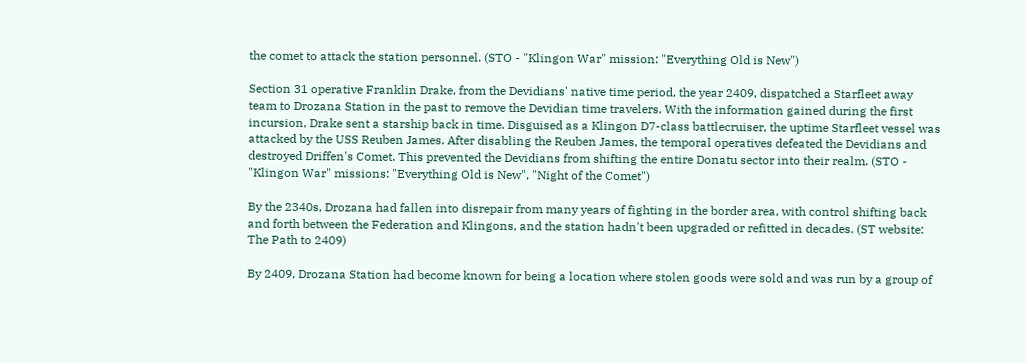the comet to attack the station personnel. (STO - "Klingon War" mission: "Everything Old is New")

Section 31 operative Franklin Drake, from the Devidians' native time period, the year 2409, dispatched a Starfleet away team to Drozana Station in the past to remove the Devidian time travelers. With the information gained during the first incursion, Drake sent a starship back in time. Disguised as a Klingon D7-class battlecruiser, the uptime Starfleet vessel was attacked by the USS Reuben James. After disabling the Reuben James, the temporal operatives defeated the Devidians and destroyed Driffen's Comet. This prevented the Devidians from shifting the entire Donatu sector into their realm. (STO - "Klingon War" missions: "Everything Old is New", "Night of the Comet")

By the 2340s, Drozana had fallen into disrepair from many years of fighting in the border area, with control shifting back and forth between the Federation and Klingons, and the station hadn't been upgraded or refitted in decades. (ST website: The Path to 2409)

By 2409, Drozana Station had become known for being a location where stolen goods were sold and was run by a group of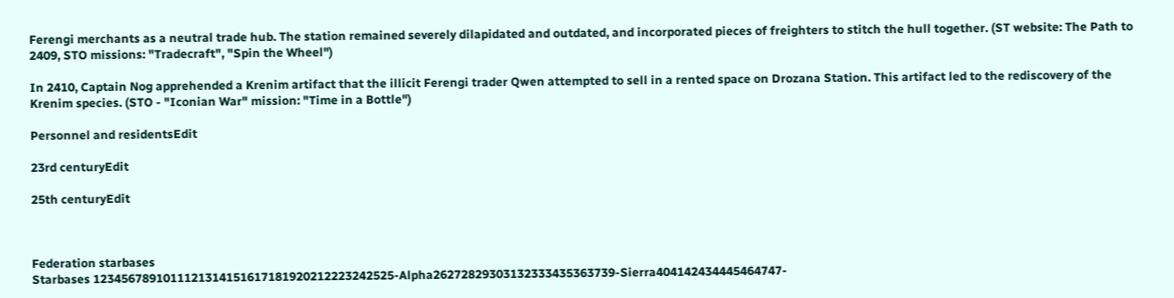Ferengi merchants as a neutral trade hub. The station remained severely dilapidated and outdated, and incorporated pieces of freighters to stitch the hull together. (ST website: The Path to 2409, STO missions: "Tradecraft", "Spin the Wheel")

In 2410, Captain Nog apprehended a Krenim artifact that the illicit Ferengi trader Qwen attempted to sell in a rented space on Drozana Station. This artifact led to the rediscovery of the Krenim species. (STO - "Iconian War" mission: "Time in a Bottle")

Personnel and residentsEdit

23rd centuryEdit

25th centuryEdit



Federation starbases
Starbases 1234567891011121314151617181920212223242525-Alpha26272829303132333435363739-Sierra404142434445464747-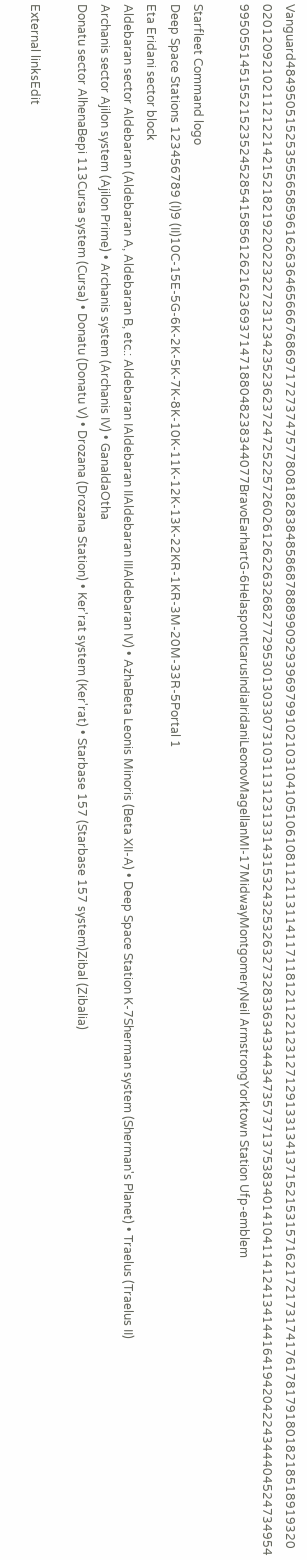Vanguard48495051525355565859616263646566676869717273747577808182838485868788899092939697991021031041051061081121131141171181211221231271291331341371521531571621721731741761781791801821851891932002012092102112122142152182192202232272312342352362372472522572602612622632682772953013033073103113123133143153243253263273283363433443473573713753834014104114124134144164194204224344404524734954995055145155215235245285415856126216236937147188048238344077BravoEarhartG-6HelaspontIcarusIndiaIridaniLeonovMagellanMI-17MidwayMontgomeryNeil ArmstrongYorktown Station Ufp-emblem

Starfleet Command logo
Deep Space Stations 123456789 (I)9 (II)10C-15E-5G-6K-2K-5K-7K-8K-10K-11K-12K-13K-22KR-1KR-3M-20M-33R-5Portal 1
Eta Eridani sector block
Aldebaran sector Aldebaran (Aldebaran A, Aldebaran B, etc.: Aldebaran IAldebaran IIAldebaran IIIAldebaran IV) • AzhaBeta Leonis Minoris (Beta XII-A) • Deep Space Station K-7Sherman system (Sherman's Planet) • Traelus (Traelus II)
Archanis sector Ajilon system (Ajilon Prime) • Archanis system (Archanis IV) • GanaldaOtha
Donatu sector AlhenaBepi 113Cursa system (Cursa) • Donatu (Donatu V) • Drozana (Drozana Station) • Ker'rat system (Ker'rat) • Starbase 157 (Starbase 157 system)Zibal (Zibalia)

External linksEdit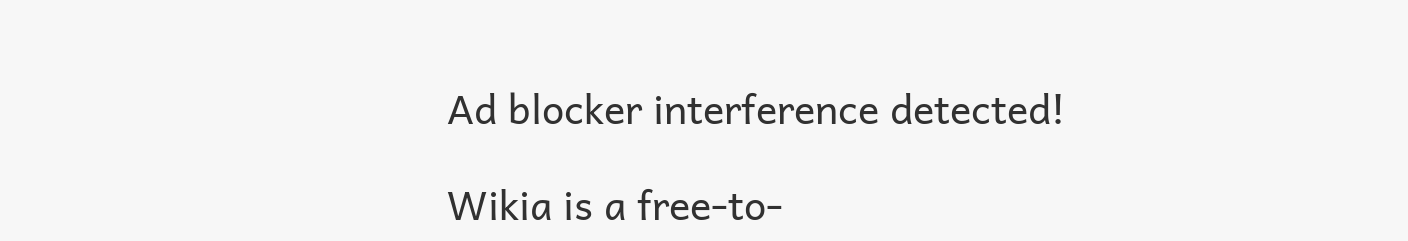Ad blocker interference detected!

Wikia is a free-to-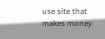use site that makes money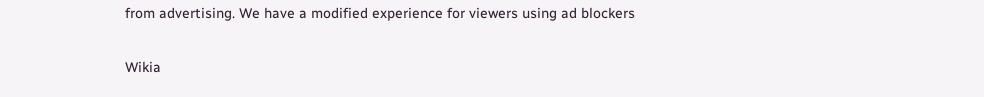from advertising. We have a modified experience for viewers using ad blockers

Wikia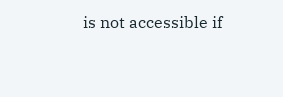is not accessible if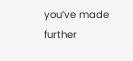you’ve made further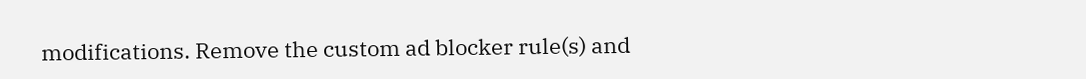modifications. Remove the custom ad blocker rule(s) and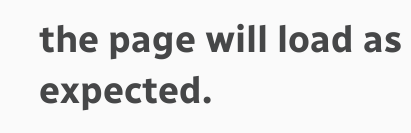the page will load as expected.